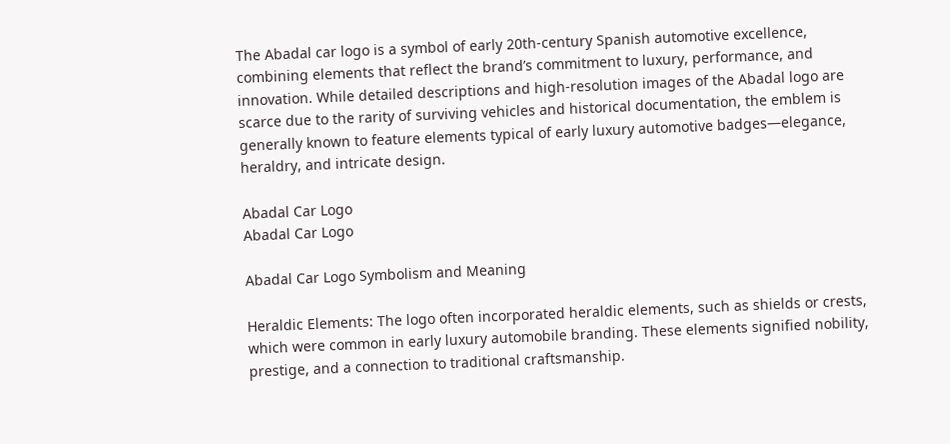The Abadal car logo is a symbol of early 20th-century Spanish automotive excellence, combining elements that reflect the brand’s commitment to luxury, performance, and innovation. While detailed descriptions and high-resolution images of the Abadal logo are scarce due to the rarity of surviving vehicles and historical documentation, the emblem is generally known to feature elements typical of early luxury automotive badges—elegance, heraldry, and intricate design.

Abadal Car Logo
Abadal Car Logo

Abadal Car Logo Symbolism and Meaning

Heraldic Elements: The logo often incorporated heraldic elements, such as shields or crests, which were common in early luxury automobile branding. These elements signified nobility, prestige, and a connection to traditional craftsmanship.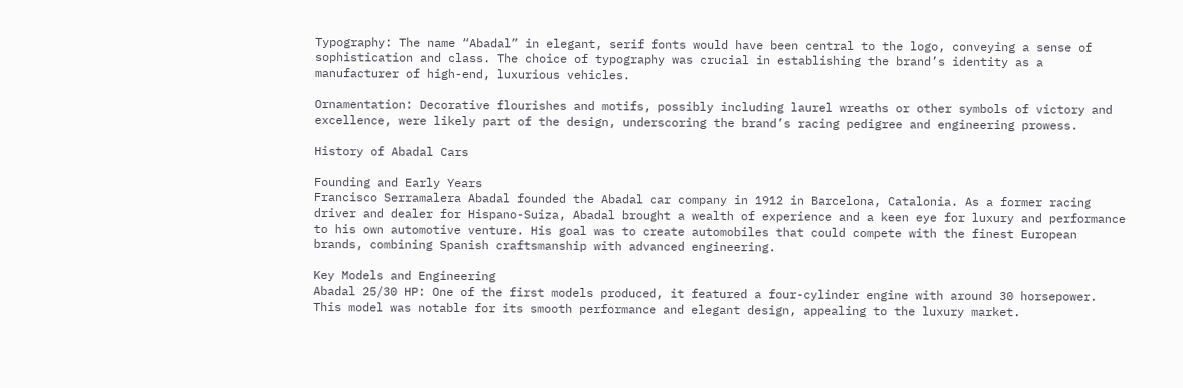Typography: The name “Abadal” in elegant, serif fonts would have been central to the logo, conveying a sense of sophistication and class. The choice of typography was crucial in establishing the brand’s identity as a manufacturer of high-end, luxurious vehicles.

Ornamentation: Decorative flourishes and motifs, possibly including laurel wreaths or other symbols of victory and excellence, were likely part of the design, underscoring the brand’s racing pedigree and engineering prowess.

History of Abadal Cars

Founding and Early Years
Francisco Serramalera Abadal founded the Abadal car company in 1912 in Barcelona, Catalonia. As a former racing driver and dealer for Hispano-Suiza, Abadal brought a wealth of experience and a keen eye for luxury and performance to his own automotive venture. His goal was to create automobiles that could compete with the finest European brands, combining Spanish craftsmanship with advanced engineering.

Key Models and Engineering
Abadal 25/30 HP: One of the first models produced, it featured a four-cylinder engine with around 30 horsepower. This model was notable for its smooth performance and elegant design, appealing to the luxury market.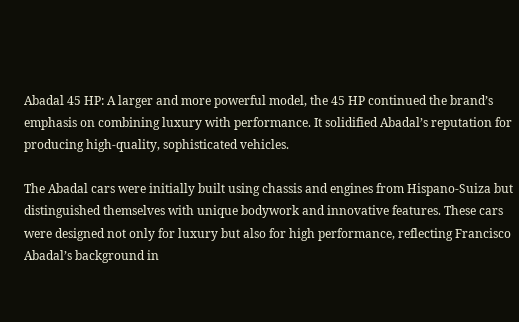Abadal 45 HP: A larger and more powerful model, the 45 HP continued the brand’s emphasis on combining luxury with performance. It solidified Abadal’s reputation for producing high-quality, sophisticated vehicles.

The Abadal cars were initially built using chassis and engines from Hispano-Suiza but distinguished themselves with unique bodywork and innovative features. These cars were designed not only for luxury but also for high performance, reflecting Francisco Abadal’s background in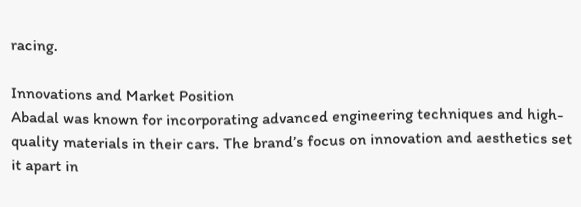racing.

Innovations and Market Position
Abadal was known for incorporating advanced engineering techniques and high-quality materials in their cars. The brand’s focus on innovation and aesthetics set it apart in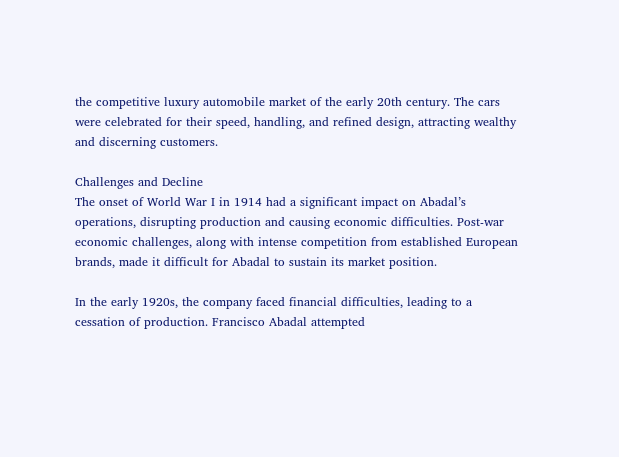the competitive luxury automobile market of the early 20th century. The cars were celebrated for their speed, handling, and refined design, attracting wealthy and discerning customers.

Challenges and Decline
The onset of World War I in 1914 had a significant impact on Abadal’s operations, disrupting production and causing economic difficulties. Post-war economic challenges, along with intense competition from established European brands, made it difficult for Abadal to sustain its market position.

In the early 1920s, the company faced financial difficulties, leading to a cessation of production. Francisco Abadal attempted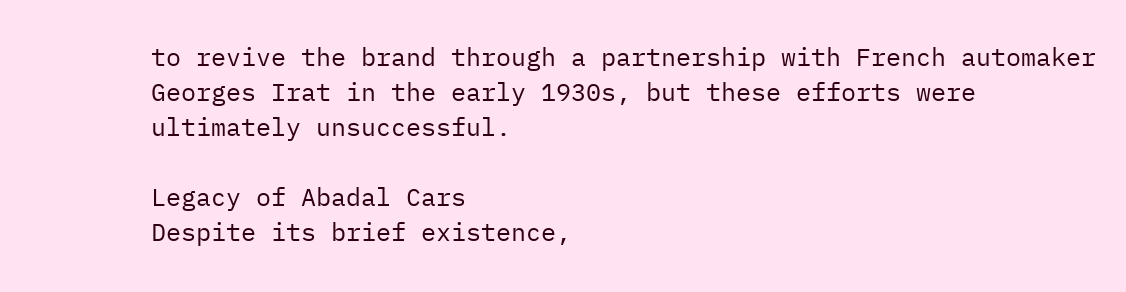to revive the brand through a partnership with French automaker Georges Irat in the early 1930s, but these efforts were ultimately unsuccessful.

Legacy of Abadal Cars
Despite its brief existence,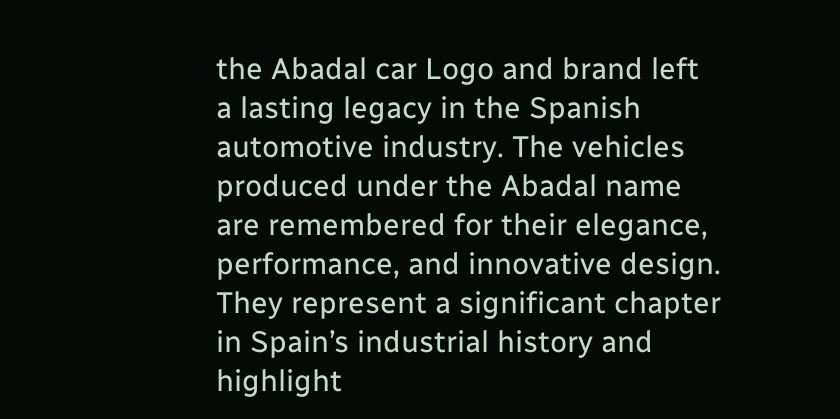the Abadal car Logo and brand left a lasting legacy in the Spanish automotive industry. The vehicles produced under the Abadal name are remembered for their elegance, performance, and innovative design. They represent a significant chapter in Spain’s industrial history and highlight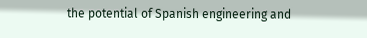the potential of Spanish engineering and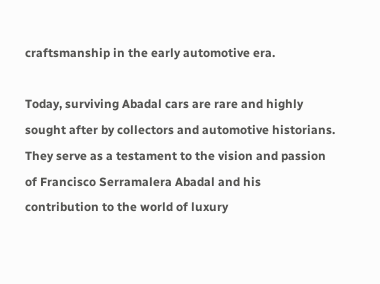craftsmanship in the early automotive era.

Today, surviving Abadal cars are rare and highly sought after by collectors and automotive historians. They serve as a testament to the vision and passion of Francisco Serramalera Abadal and his contribution to the world of luxury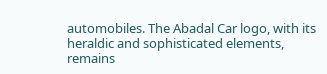automobiles. The Abadal Car logo, with its heraldic and sophisticated elements, remains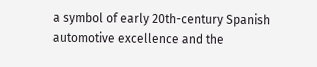a symbol of early 20th-century Spanish automotive excellence and the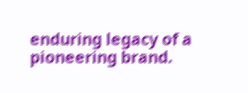enduring legacy of a pioneering brand.